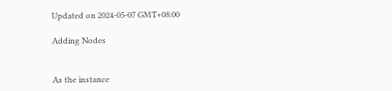Updated on 2024-05-07 GMT+08:00

Adding Nodes


As the instance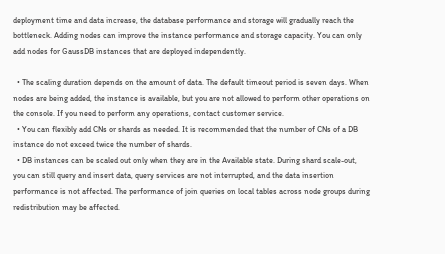deployment time and data increase, the database performance and storage will gradually reach the bottleneck. Adding nodes can improve the instance performance and storage capacity. You can only add nodes for GaussDB instances that are deployed independently.

  • The scaling duration depends on the amount of data. The default timeout period is seven days. When nodes are being added, the instance is available, but you are not allowed to perform other operations on the console. If you need to perform any operations, contact customer service.
  • You can flexibly add CNs or shards as needed. It is recommended that the number of CNs of a DB instance do not exceed twice the number of shards.
  • DB instances can be scaled out only when they are in the Available state. During shard scale-out, you can still query and insert data, query services are not interrupted, and the data insertion performance is not affected. The performance of join queries on local tables across node groups during redistribution may be affected.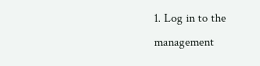1. Log in to the management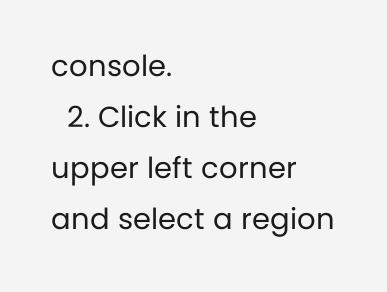console.
  2. Click in the upper left corner and select a region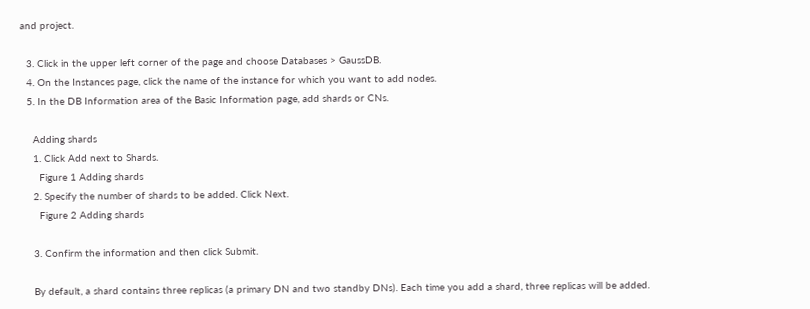and project.

  3. Click in the upper left corner of the page and choose Databases > GaussDB.
  4. On the Instances page, click the name of the instance for which you want to add nodes.
  5. In the DB Information area of the Basic Information page, add shards or CNs.

    Adding shards
    1. Click Add next to Shards.
      Figure 1 Adding shards
    2. Specify the number of shards to be added. Click Next.
      Figure 2 Adding shards

    3. Confirm the information and then click Submit.

    By default, a shard contains three replicas (a primary DN and two standby DNs). Each time you add a shard, three replicas will be added.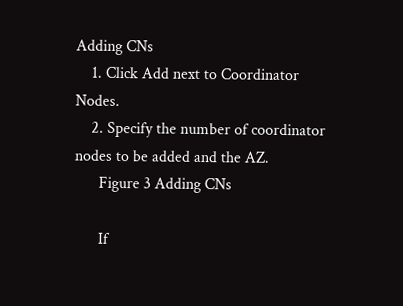Adding CNs
    1. Click Add next to Coordinator Nodes.
    2. Specify the number of coordinator nodes to be added and the AZ.
      Figure 3 Adding CNs

      If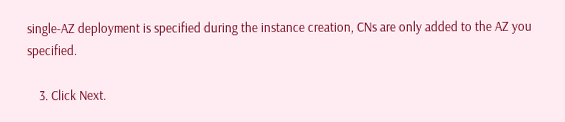single-AZ deployment is specified during the instance creation, CNs are only added to the AZ you specified.

    3. Click Next.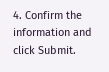4. Confirm the information and click Submit.